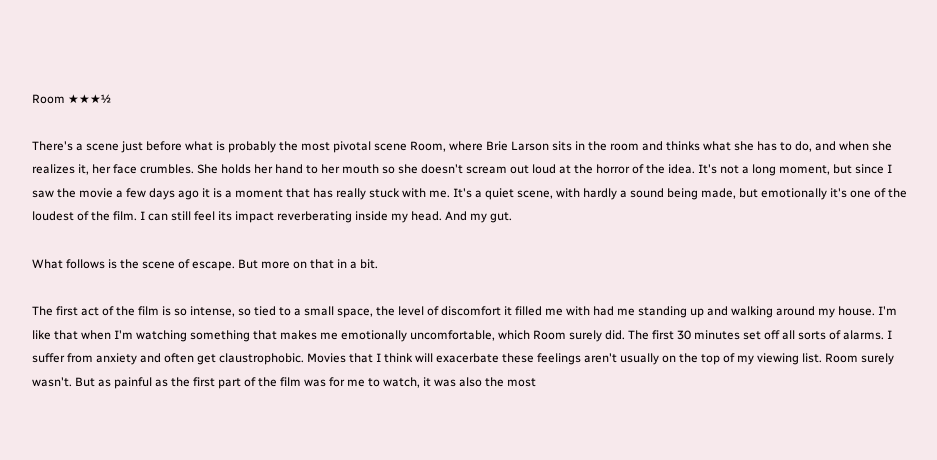Room ★★★½

There's a scene just before what is probably the most pivotal scene Room, where Brie Larson sits in the room and thinks what she has to do, and when she realizes it, her face crumbles. She holds her hand to her mouth so she doesn't scream out loud at the horror of the idea. It's not a long moment, but since I saw the movie a few days ago it is a moment that has really stuck with me. It's a quiet scene, with hardly a sound being made, but emotionally it's one of the loudest of the film. I can still feel its impact reverberating inside my head. And my gut.

What follows is the scene of escape. But more on that in a bit.

The first act of the film is so intense, so tied to a small space, the level of discomfort it filled me with had me standing up and walking around my house. I'm like that when I'm watching something that makes me emotionally uncomfortable, which Room surely did. The first 30 minutes set off all sorts of alarms. I suffer from anxiety and often get claustrophobic. Movies that I think will exacerbate these feelings aren't usually on the top of my viewing list. Room surely wasn't. But as painful as the first part of the film was for me to watch, it was also the most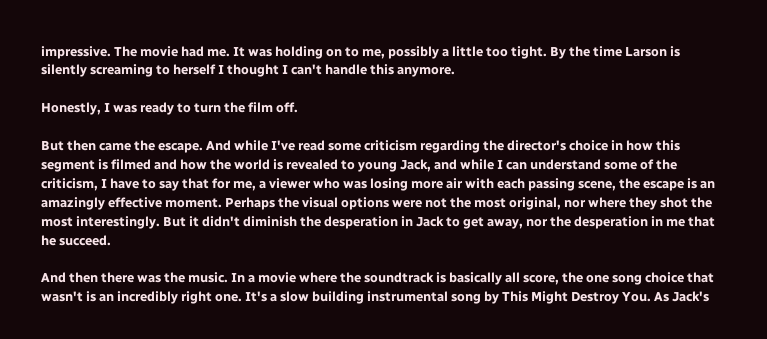impressive. The movie had me. It was holding on to me, possibly a little too tight. By the time Larson is silently screaming to herself I thought I can't handle this anymore.

Honestly, I was ready to turn the film off.

But then came the escape. And while I've read some criticism regarding the director's choice in how this segment is filmed and how the world is revealed to young Jack, and while I can understand some of the criticism, I have to say that for me, a viewer who was losing more air with each passing scene, the escape is an amazingly effective moment. Perhaps the visual options were not the most original, nor where they shot the most interestingly. But it didn't diminish the desperation in Jack to get away, nor the desperation in me that he succeed.

And then there was the music. In a movie where the soundtrack is basically all score, the one song choice that wasn't is an incredibly right one. It's a slow building instrumental song by This Might Destroy You. As Jack's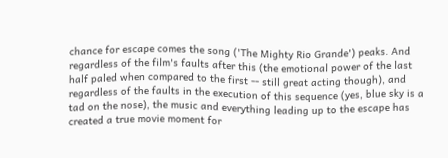chance for escape comes the song ('The Mighty Rio Grande') peaks. And regardless of the film's faults after this (the emotional power of the last half paled when compared to the first -- still great acting though), and regardless of the faults in the execution of this sequence (yes, blue sky is a tad on the nose), the music and everything leading up to the escape has created a true movie moment for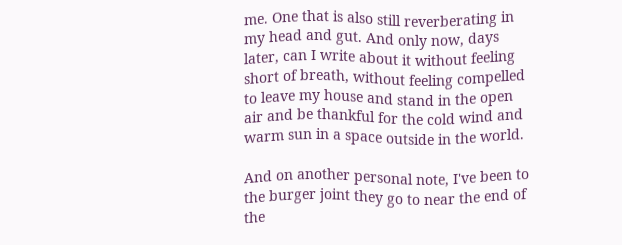me. One that is also still reverberating in my head and gut. And only now, days later, can I write about it without feeling short of breath, without feeling compelled to leave my house and stand in the open air and be thankful for the cold wind and warm sun in a space outside in the world.

And on another personal note, I've been to the burger joint they go to near the end of the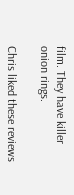film. They have killer onion rings.

Chris liked these reviews